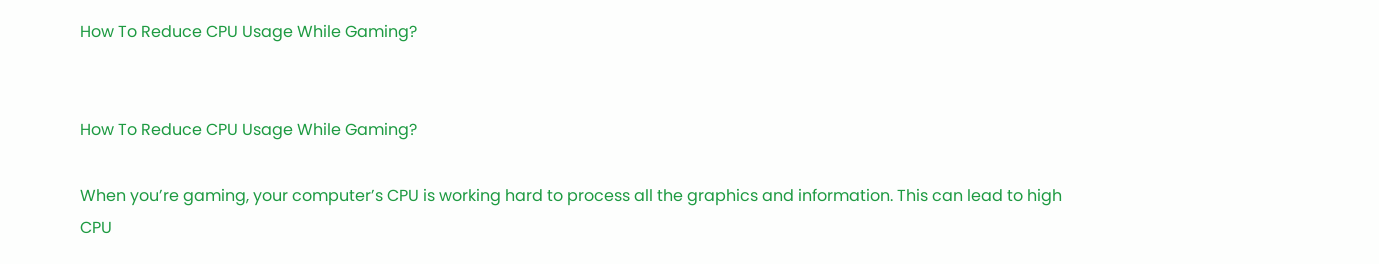How To Reduce CPU Usage While Gaming?


How To Reduce CPU Usage While Gaming?

When you’re gaming, your computer’s CPU is working hard to process all the graphics and information. This can lead to high CPU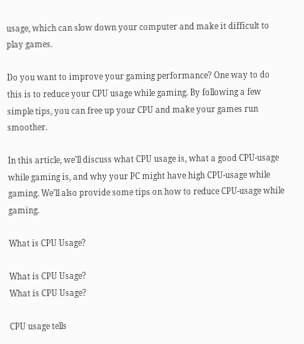usage, which can slow down your computer and make it difficult to play games.

Do you want to improve your gaming performance? One way to do this is to reduce your CPU usage while gaming. By following a few simple tips, you can free up your CPU and make your games run smoother.

In this article, we’ll discuss what CPU usage is, what a good CPU-usage while gaming is, and why your PC might have high CPU-usage while gaming. We’ll also provide some tips on how to reduce CPU-usage while gaming.

What is CPU Usage?

What is CPU Usage?
What is CPU Usage?

CPU usage tells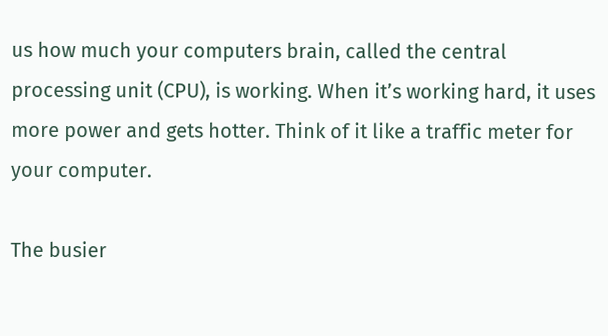us how much your computers brain, called the central processing unit (CPU), is working. When it’s working hard, it uses more power and gets hotter. Think of it like a traffic meter for your computer.

The busier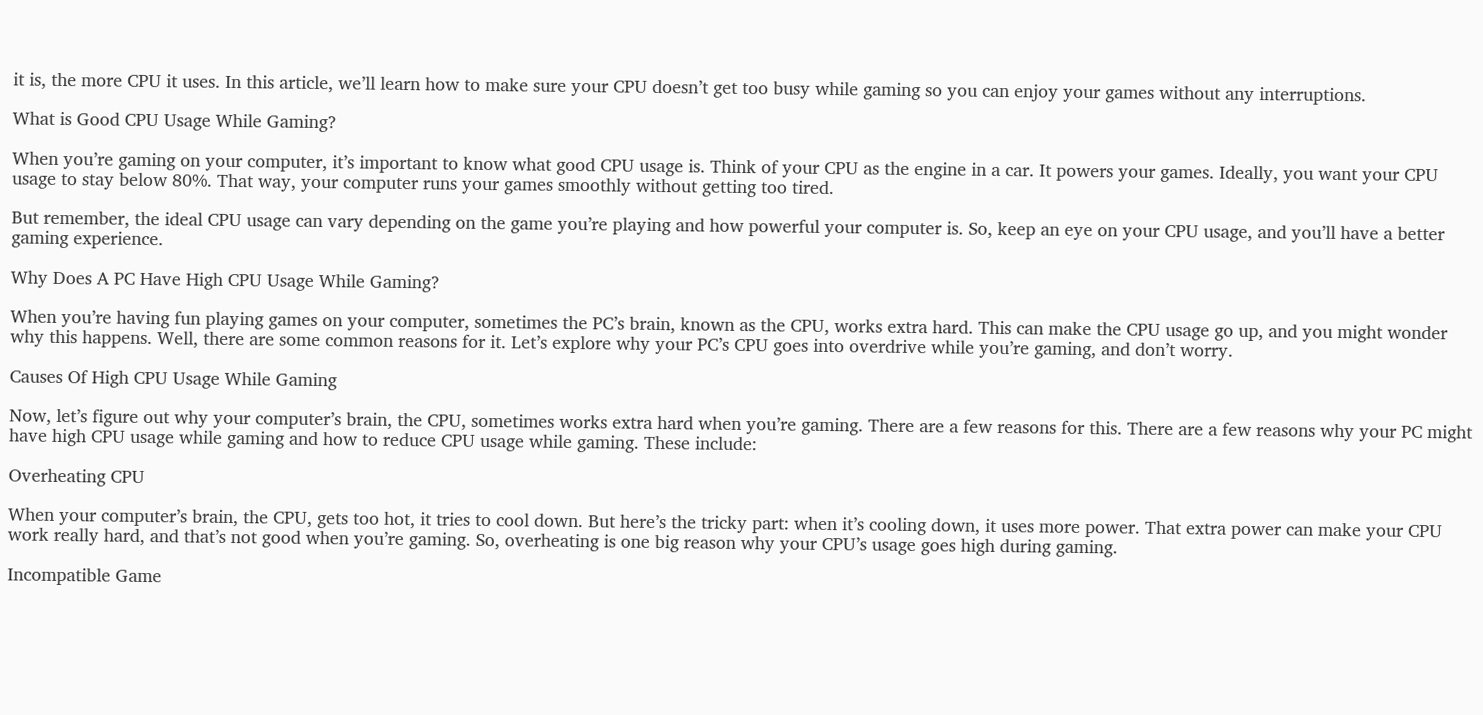it is, the more CPU it uses. In this article, we’ll learn how to make sure your CPU doesn’t get too busy while gaming so you can enjoy your games without any interruptions.

What is Good CPU Usage While Gaming?

When you’re gaming on your computer, it’s important to know what good CPU usage is. Think of your CPU as the engine in a car. It powers your games. Ideally, you want your CPU usage to stay below 80%. That way, your computer runs your games smoothly without getting too tired.

But remember, the ideal CPU usage can vary depending on the game you’re playing and how powerful your computer is. So, keep an eye on your CPU usage, and you’ll have a better gaming experience.

Why Does A PC Have High CPU Usage While Gaming?

When you’re having fun playing games on your computer, sometimes the PC’s brain, known as the CPU, works extra hard. This can make the CPU usage go up, and you might wonder why this happens. Well, there are some common reasons for it. Let’s explore why your PC’s CPU goes into overdrive while you’re gaming, and don’t worry.

Causes Of High CPU Usage While Gaming

Now, let’s figure out why your computer’s brain, the CPU, sometimes works extra hard when you’re gaming. There are a few reasons for this. There are a few reasons why your PC might have high CPU usage while gaming and how to reduce CPU usage while gaming. These include:

Overheating CPU

When your computer’s brain, the CPU, gets too hot, it tries to cool down. But here’s the tricky part: when it’s cooling down, it uses more power. That extra power can make your CPU work really hard, and that’s not good when you’re gaming. So, overheating is one big reason why your CPU’s usage goes high during gaming.

Incompatible Game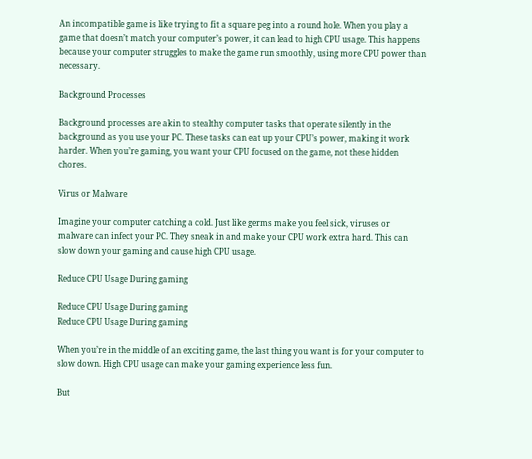An incompatible game is like trying to fit a square peg into a round hole. When you play a game that doesn’t match your computer’s power, it can lead to high CPU usage. This happens because your computer struggles to make the game run smoothly, using more CPU power than necessary.

Background Processes

Background processes are akin to stealthy computer tasks that operate silently in the background as you use your PC. These tasks can eat up your CPU’s power, making it work harder. When you’re gaming, you want your CPU focused on the game, not these hidden chores.

Virus or Malware

Imagine your computer catching a cold. Just like germs make you feel sick, viruses or malware can infect your PC. They sneak in and make your CPU work extra hard. This can slow down your gaming and cause high CPU usage.

Reduce CPU Usage During gaming

Reduce CPU Usage During gaming
Reduce CPU Usage During gaming

When you’re in the middle of an exciting game, the last thing you want is for your computer to slow down. High CPU usage can make your gaming experience less fun.

But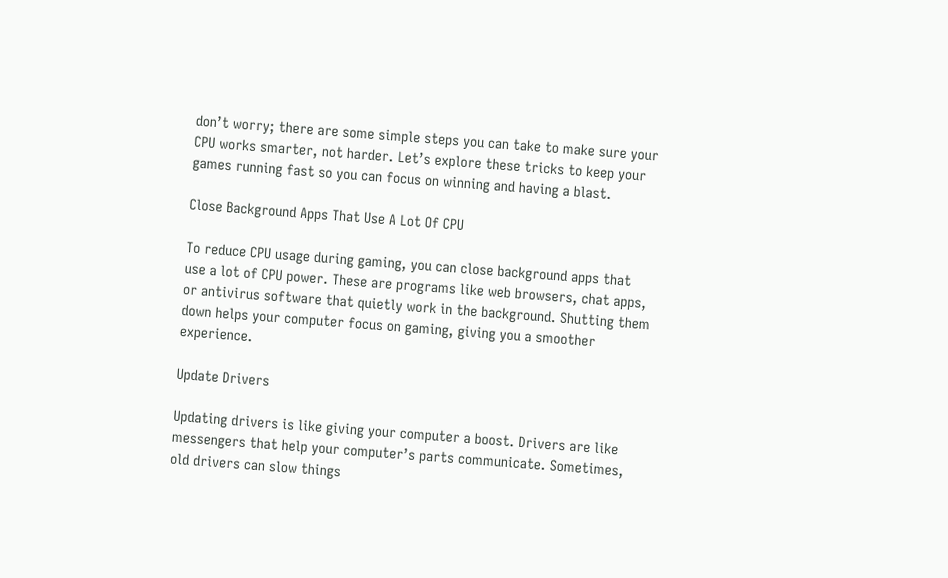don’t worry; there are some simple steps you can take to make sure your CPU works smarter, not harder. Let’s explore these tricks to keep your games running fast so you can focus on winning and having a blast.

Close Background Apps That Use A Lot Of CPU

To reduce CPU usage during gaming, you can close background apps that use a lot of CPU power. These are programs like web browsers, chat apps, or antivirus software that quietly work in the background. Shutting them down helps your computer focus on gaming, giving you a smoother experience.

Update Drivers

Updating drivers is like giving your computer a boost. Drivers are like messengers that help your computer’s parts communicate. Sometimes, old drivers can slow things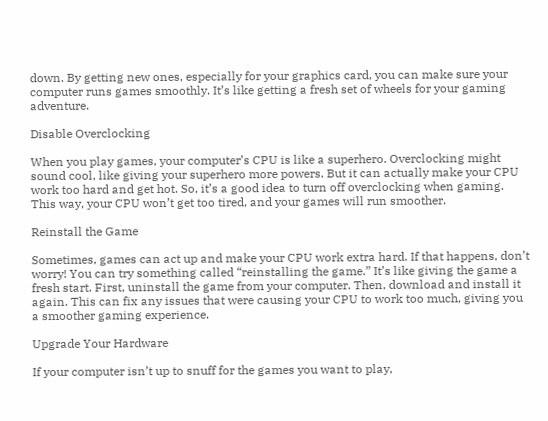down. By getting new ones, especially for your graphics card, you can make sure your computer runs games smoothly. It’s like getting a fresh set of wheels for your gaming adventure.

Disable Overclocking

When you play games, your computer’s CPU is like a superhero. Overclocking might sound cool, like giving your superhero more powers. But it can actually make your CPU work too hard and get hot. So, it’s a good idea to turn off overclocking when gaming. This way, your CPU won’t get too tired, and your games will run smoother.

Reinstall the Game

Sometimes, games can act up and make your CPU work extra hard. If that happens, don’t worry! You can try something called “reinstalling the game.” It’s like giving the game a fresh start. First, uninstall the game from your computer. Then, download and install it again. This can fix any issues that were causing your CPU to work too much, giving you a smoother gaming experience.

Upgrade Your Hardware

If your computer isn’t up to snuff for the games you want to play,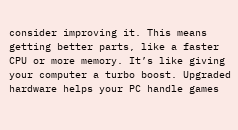consider improving it. This means getting better parts, like a faster CPU or more memory. It’s like giving your computer a turbo boost. Upgraded hardware helps your PC handle games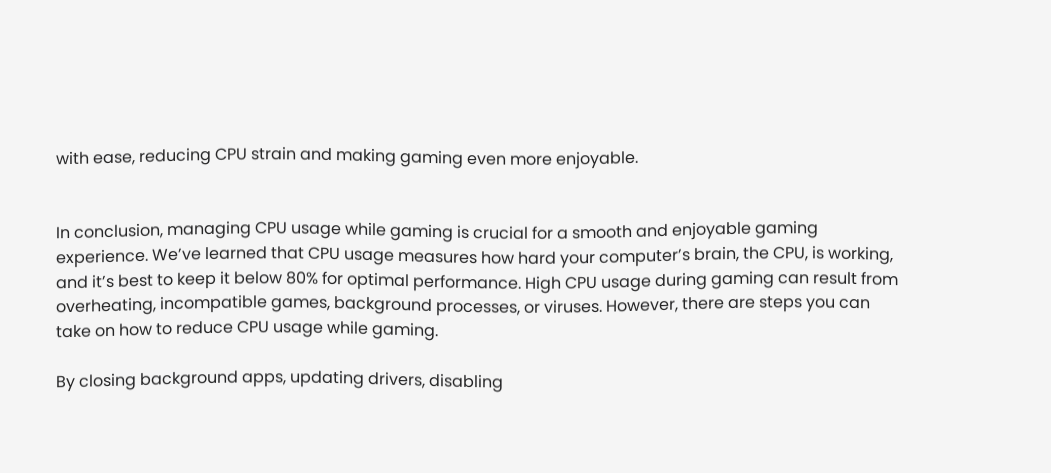with ease, reducing CPU strain and making gaming even more enjoyable.


In conclusion, managing CPU usage while gaming is crucial for a smooth and enjoyable gaming experience. We’ve learned that CPU usage measures how hard your computer’s brain, the CPU, is working, and it’s best to keep it below 80% for optimal performance. High CPU usage during gaming can result from overheating, incompatible games, background processes, or viruses. However, there are steps you can take on how to reduce CPU usage while gaming.

By closing background apps, updating drivers, disabling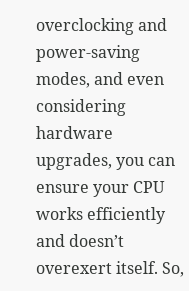overclocking and power-saving modes, and even considering hardware upgrades, you can ensure your CPU works efficiently and doesn’t overexert itself. So,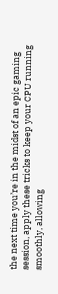the next time you’re in the midst of an epic gaming session, apply these tricks to keep your CPU running smoothly, allowing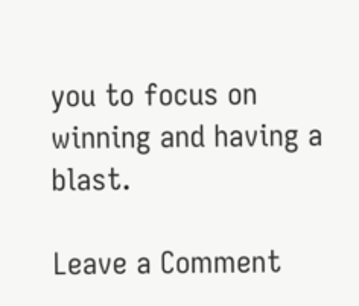you to focus on winning and having a blast.

Leave a Comment